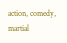action, comedy, martial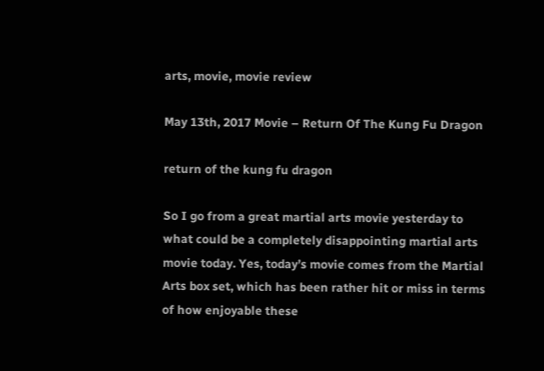arts, movie, movie review

May 13th, 2017 Movie – Return Of The Kung Fu Dragon

return of the kung fu dragon

So I go from a great martial arts movie yesterday to what could be a completely disappointing martial arts movie today. Yes, today’s movie comes from the Martial Arts box set, which has been rather hit or miss in terms of how enjoyable these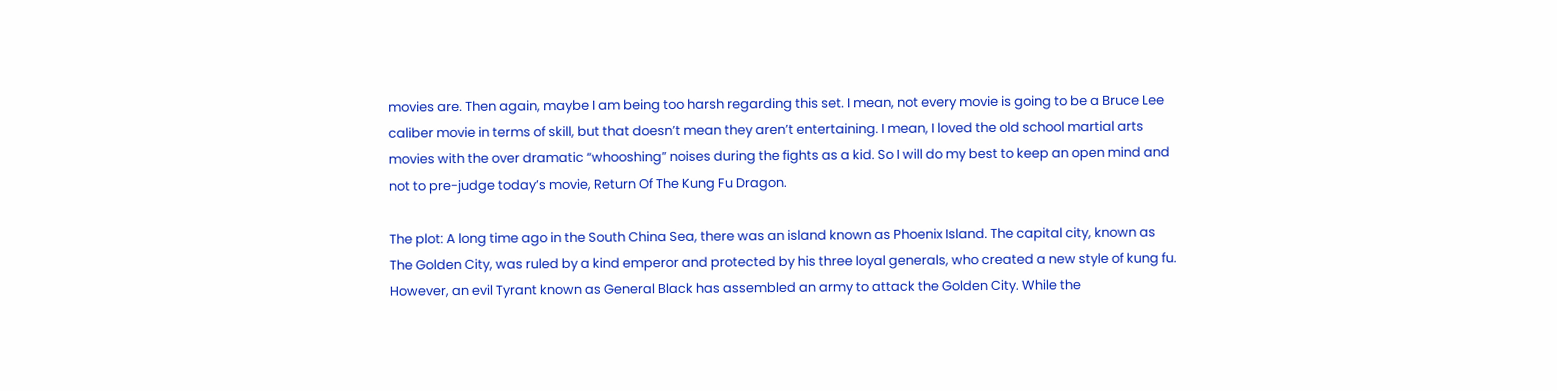movies are. Then again, maybe I am being too harsh regarding this set. I mean, not every movie is going to be a Bruce Lee caliber movie in terms of skill, but that doesn’t mean they aren’t entertaining. I mean, I loved the old school martial arts movies with the over dramatic “whooshing” noises during the fights as a kid. So I will do my best to keep an open mind and not to pre-judge today’s movie, Return Of The Kung Fu Dragon.

The plot: A long time ago in the South China Sea, there was an island known as Phoenix Island. The capital city, known as The Golden City, was ruled by a kind emperor and protected by his three loyal generals, who created a new style of kung fu. However, an evil Tyrant known as General Black has assembled an army to attack the Golden City. While the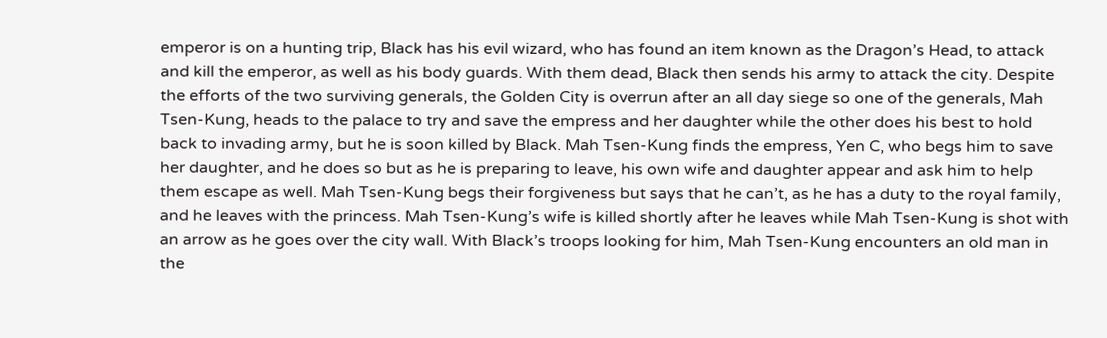emperor is on a hunting trip, Black has his evil wizard, who has found an item known as the Dragon’s Head, to attack and kill the emperor, as well as his body guards. With them dead, Black then sends his army to attack the city. Despite the efforts of the two surviving generals, the Golden City is overrun after an all day siege so one of the generals, Mah Tsen-Kung, heads to the palace to try and save the empress and her daughter while the other does his best to hold back to invading army, but he is soon killed by Black. Mah Tsen-Kung finds the empress, Yen C, who begs him to save her daughter, and he does so but as he is preparing to leave, his own wife and daughter appear and ask him to help them escape as well. Mah Tsen-Kung begs their forgiveness but says that he can’t, as he has a duty to the royal family, and he leaves with the princess. Mah Tsen-Kung’s wife is killed shortly after he leaves while Mah Tsen-Kung is shot with an arrow as he goes over the city wall. With Black’s troops looking for him, Mah Tsen-Kung encounters an old man in the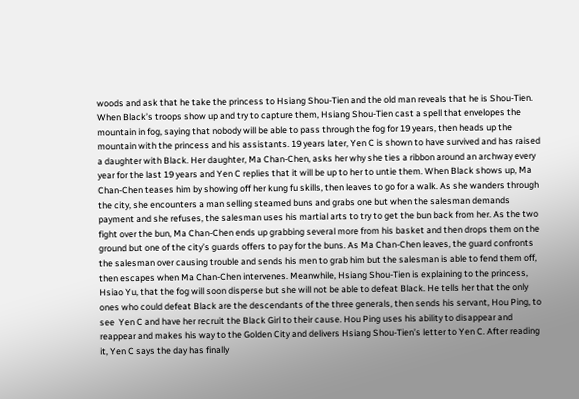woods and ask that he take the princess to Hsiang Shou-Tien and the old man reveals that he is Shou-Tien. When Black’s troops show up and try to capture them, Hsiang Shou-Tien cast a spell that envelopes the mountain in fog, saying that nobody will be able to pass through the fog for 19 years, then heads up the mountain with the princess and his assistants. 19 years later, Yen C is shown to have survived and has raised a daughter with Black. Her daughter, Ma Chan-Chen, asks her why she ties a ribbon around an archway every year for the last 19 years and Yen C replies that it will be up to her to untie them. When Black shows up, Ma Chan-Chen teases him by showing off her kung fu skills, then leaves to go for a walk. As she wanders through the city, she encounters a man selling steamed buns and grabs one but when the salesman demands payment and she refuses, the salesman uses his martial arts to try to get the bun back from her. As the two fight over the bun, Ma Chan-Chen ends up grabbing several more from his basket and then drops them on the ground but one of the city’s guards offers to pay for the buns. As Ma Chan-Chen leaves, the guard confronts the salesman over causing trouble and sends his men to grab him but the salesman is able to fend them off, then escapes when Ma Chan-Chen intervenes. Meanwhile, Hsiang Shou-Tien is explaining to the princess, Hsiao Yu, that the fog will soon disperse but she will not be able to defeat Black. He tells her that the only ones who could defeat Black are the descendants of the three generals, then sends his servant, Hou Ping, to see  Yen C and have her recruit the Black Girl to their cause. Hou Ping uses his ability to disappear and reappear and makes his way to the Golden City and delivers Hsiang Shou-Tien’s letter to Yen C. After reading it, Yen C says the day has finally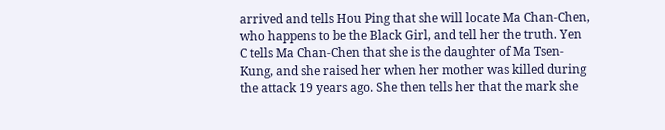arrived and tells Hou Ping that she will locate Ma Chan-Chen, who happens to be the Black Girl, and tell her the truth. Yen C tells Ma Chan-Chen that she is the daughter of Ma Tsen-Kung, and she raised her when her mother was killed during the attack 19 years ago. She then tells her that the mark she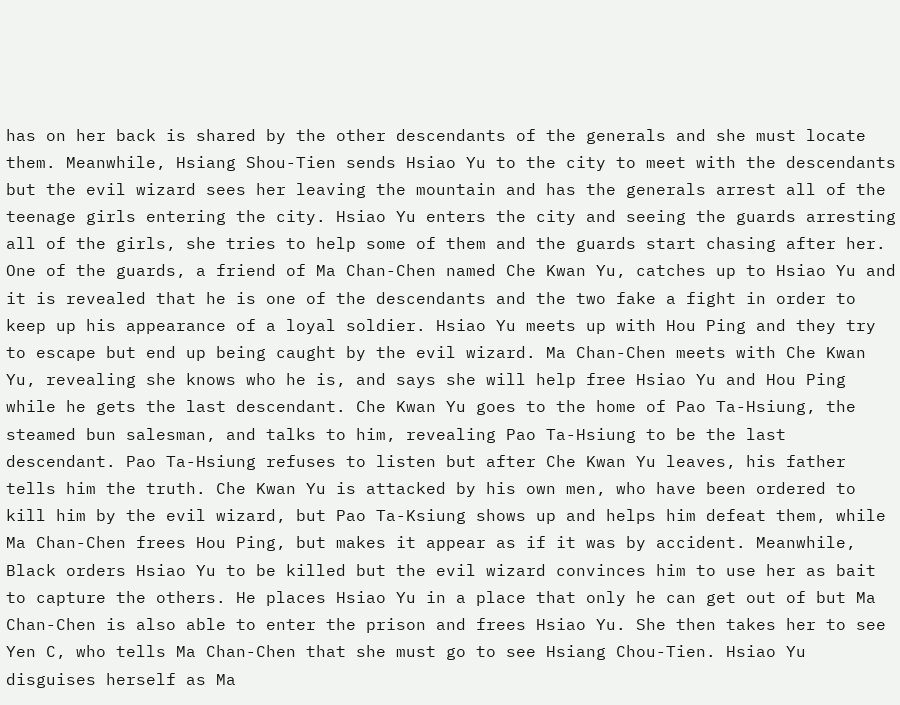has on her back is shared by the other descendants of the generals and she must locate them. Meanwhile, Hsiang Shou-Tien sends Hsiao Yu to the city to meet with the descendants but the evil wizard sees her leaving the mountain and has the generals arrest all of the teenage girls entering the city. Hsiao Yu enters the city and seeing the guards arresting all of the girls, she tries to help some of them and the guards start chasing after her. One of the guards, a friend of Ma Chan-Chen named Che Kwan Yu, catches up to Hsiao Yu and it is revealed that he is one of the descendants and the two fake a fight in order to keep up his appearance of a loyal soldier. Hsiao Yu meets up with Hou Ping and they try to escape but end up being caught by the evil wizard. Ma Chan-Chen meets with Che Kwan Yu, revealing she knows who he is, and says she will help free Hsiao Yu and Hou Ping while he gets the last descendant. Che Kwan Yu goes to the home of Pao Ta-Hsiung, the steamed bun salesman, and talks to him, revealing Pao Ta-Hsiung to be the last descendant. Pao Ta-Hsiung refuses to listen but after Che Kwan Yu leaves, his father tells him the truth. Che Kwan Yu is attacked by his own men, who have been ordered to kill him by the evil wizard, but Pao Ta-Ksiung shows up and helps him defeat them, while Ma Chan-Chen frees Hou Ping, but makes it appear as if it was by accident. Meanwhile, Black orders Hsiao Yu to be killed but the evil wizard convinces him to use her as bait to capture the others. He places Hsiao Yu in a place that only he can get out of but Ma Chan-Chen is also able to enter the prison and frees Hsiao Yu. She then takes her to see Yen C, who tells Ma Chan-Chen that she must go to see Hsiang Chou-Tien. Hsiao Yu disguises herself as Ma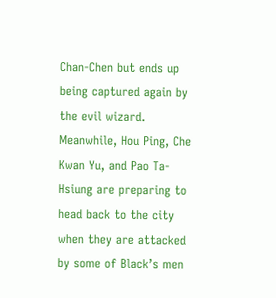Chan-Chen but ends up being captured again by the evil wizard. Meanwhile, Hou Ping, Che Kwan Yu, and Pao Ta-Hsiung are preparing to head back to the city when they are attacked by some of Black’s men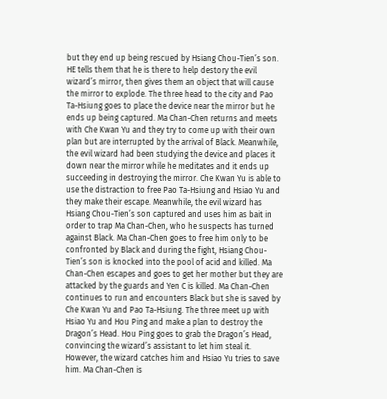but they end up being rescued by Hsiang Chou-Tien’s son. HE tells them that he is there to help destory the evil wizard’s mirror, then gives them an object that will cause the mirror to explode. The three head to the city and Pao Ta-Hsiung goes to place the device near the mirror but he ends up being captured. Ma Chan-Chen returns and meets with Che Kwan Yu and they try to come up with their own plan but are interrupted by the arrival of Black. Meanwhile, the evil wizard had been studying the device and places it down near the mirror while he meditates and it ends up succeeding in destroying the mirror. Che Kwan Yu is able to use the distraction to free Pao Ta-Hsiung and Hsiao Yu and they make their escape. Meanwhile, the evil wizard has Hsiang Chou-Tien’s son captured and uses him as bait in order to trap Ma Chan-Chen, who he suspects has turned against Black. Ma Chan-Chen goes to free him only to be confronted by Black and during the fight, Hsiang Chou-Tien’s son is knocked into the pool of acid and killed. Ma Chan-Chen escapes and goes to get her mother but they are attacked by the guards and Yen C is killed. Ma Chan-Chen continues to run and encounters Black but she is saved by Che Kwan Yu and Pao Ta-Hsiung. The three meet up with Hsiao Yu and Hou Ping and make a plan to destroy the Dragon’s Head. Hou Ping goes to grab the Dragon’s Head, convincing the wizard’s assistant to let him steal it. However, the wizard catches him and Hsiao Yu tries to save him. Ma Chan-Chen is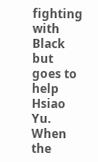fighting with Black but goes to help Hsiao Yu. When the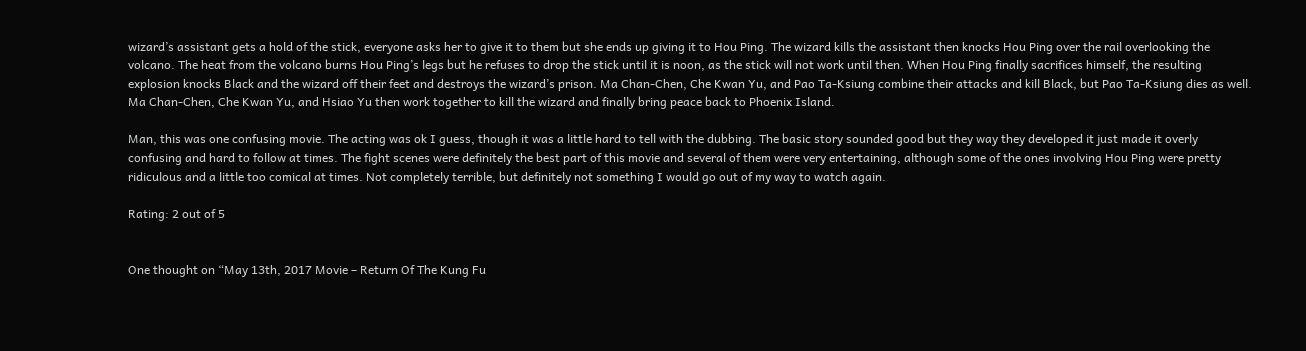wizard’s assistant gets a hold of the stick, everyone asks her to give it to them but she ends up giving it to Hou Ping. The wizard kills the assistant then knocks Hou Ping over the rail overlooking the volcano. The heat from the volcano burns Hou Ping’s legs but he refuses to drop the stick until it is noon, as the stick will not work until then. When Hou Ping finally sacrifices himself, the resulting explosion knocks Black and the wizard off their feet and destroys the wizard’s prison. Ma Chan-Chen, Che Kwan Yu, and Pao Ta-Ksiung combine their attacks and kill Black, but Pao Ta-Ksiung dies as well. Ma Chan-Chen, Che Kwan Yu, and Hsiao Yu then work together to kill the wizard and finally bring peace back to Phoenix Island.

Man, this was one confusing movie. The acting was ok I guess, though it was a little hard to tell with the dubbing. The basic story sounded good but they way they developed it just made it overly confusing and hard to follow at times. The fight scenes were definitely the best part of this movie and several of them were very entertaining, although some of the ones involving Hou Ping were pretty ridiculous and a little too comical at times. Not completely terrible, but definitely not something I would go out of my way to watch again.

Rating: 2 out of 5


One thought on “May 13th, 2017 Movie – Return Of The Kung Fu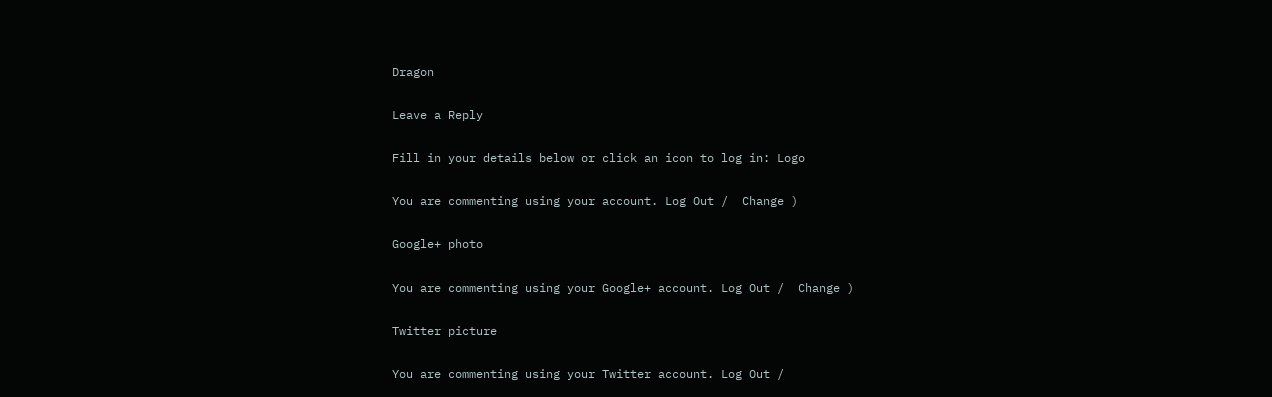Dragon

Leave a Reply

Fill in your details below or click an icon to log in: Logo

You are commenting using your account. Log Out /  Change )

Google+ photo

You are commenting using your Google+ account. Log Out /  Change )

Twitter picture

You are commenting using your Twitter account. Log Out /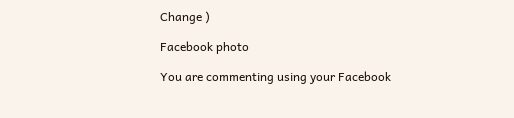Change )

Facebook photo

You are commenting using your Facebook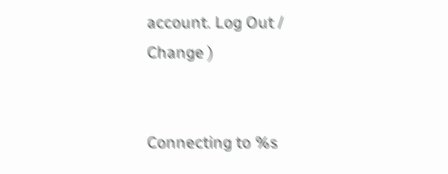account. Log Out /  Change )


Connecting to %s